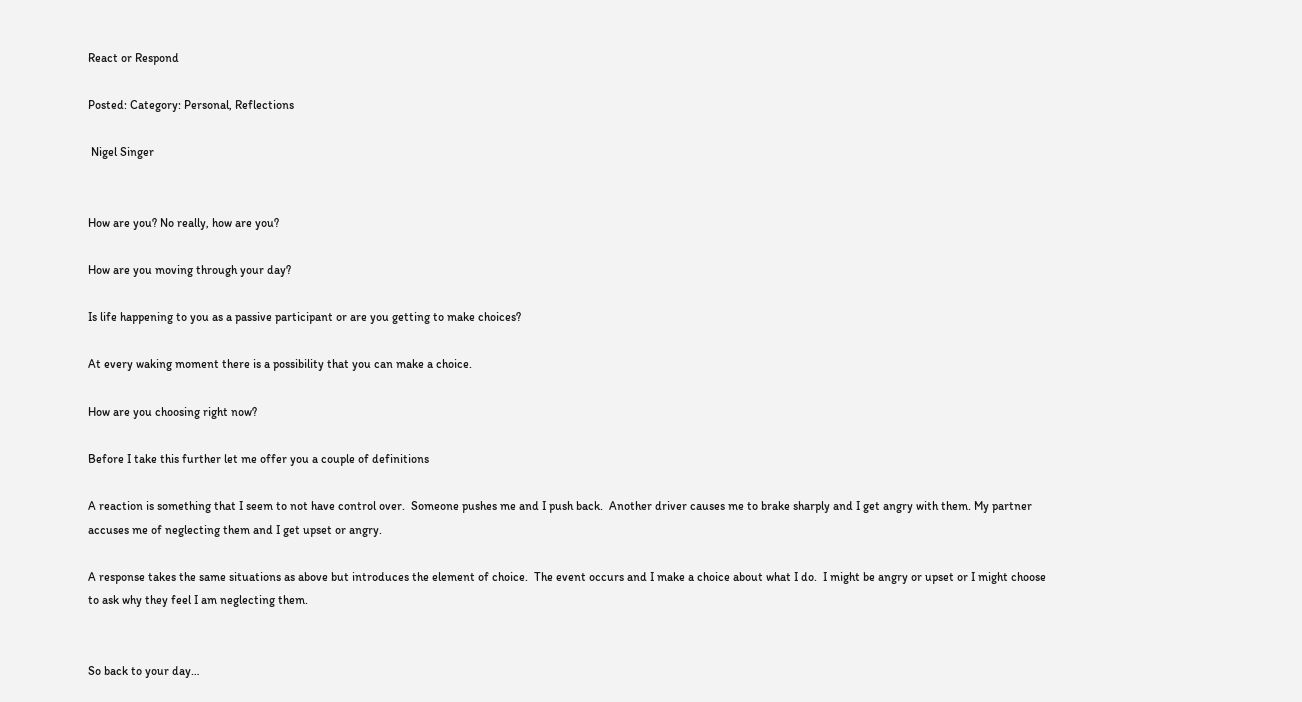React or Respond

Posted: Category: Personal, Reflections

 Nigel Singer


How are you? No really, how are you?

How are you moving through your day?

Is life happening to you as a passive participant or are you getting to make choices?

At every waking moment there is a possibility that you can make a choice.

How are you choosing right now?

Before I take this further let me offer you a couple of definitions

A reaction is something that I seem to not have control over.  Someone pushes me and I push back.  Another driver causes me to brake sharply and I get angry with them. My partner accuses me of neglecting them and I get upset or angry.

A response takes the same situations as above but introduces the element of choice.  The event occurs and I make a choice about what I do.  I might be angry or upset or I might choose to ask why they feel I am neglecting them.


So back to your day…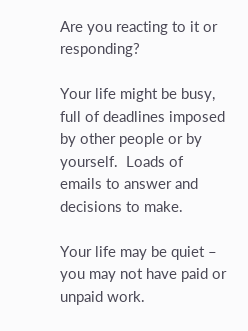Are you reacting to it or responding?

Your life might be busy, full of deadlines imposed by other people or by yourself.  Loads of emails to answer and decisions to make.

Your life may be quiet – you may not have paid or unpaid work.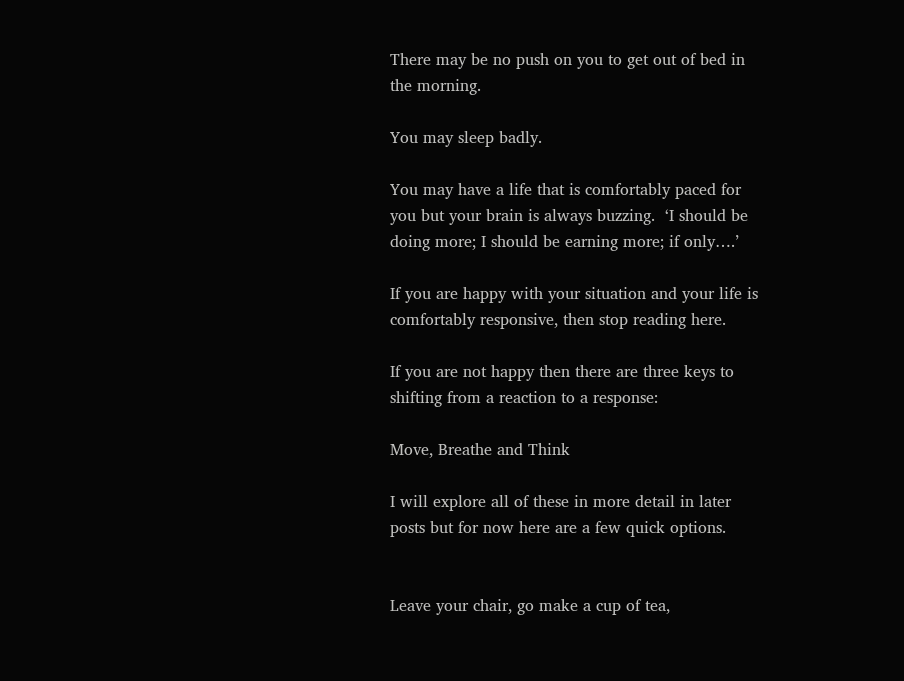There may be no push on you to get out of bed in the morning.

You may sleep badly.

You may have a life that is comfortably paced for you but your brain is always buzzing.  ‘I should be doing more; I should be earning more; if only….’

If you are happy with your situation and your life is comfortably responsive, then stop reading here.

If you are not happy then there are three keys to shifting from a reaction to a response:

Move, Breathe and Think

I will explore all of these in more detail in later posts but for now here are a few quick options.


Leave your chair, go make a cup of tea,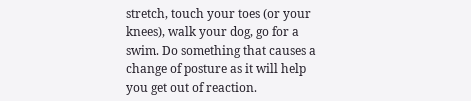stretch, touch your toes (or your knees), walk your dog, go for a swim. Do something that causes a change of posture as it will help you get out of reaction.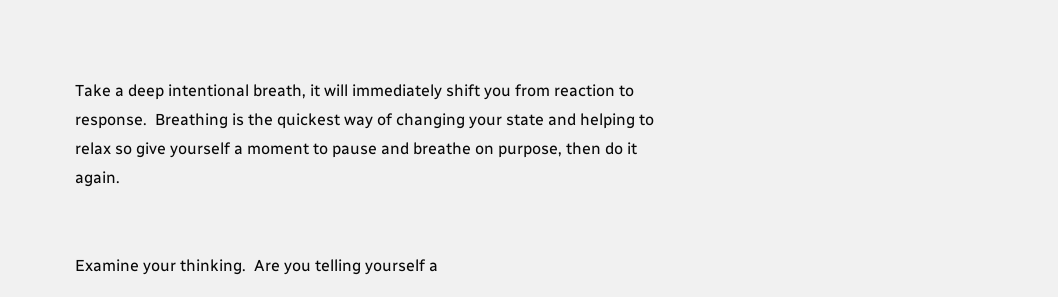Take a deep intentional breath, it will immediately shift you from reaction to response.  Breathing is the quickest way of changing your state and helping to relax so give yourself a moment to pause and breathe on purpose, then do it again.


Examine your thinking.  Are you telling yourself a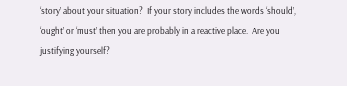‘story’ about your situation?  If your story includes the words ‘should’, ‘ought’ or ‘must’ then you are probably in a reactive place.  Are you justifying yourself?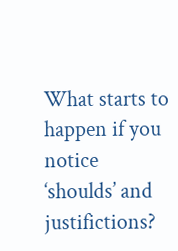What starts to happen if you notice ‘shoulds’ and justifictions?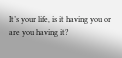It’s your life, is it having you or are you having it?